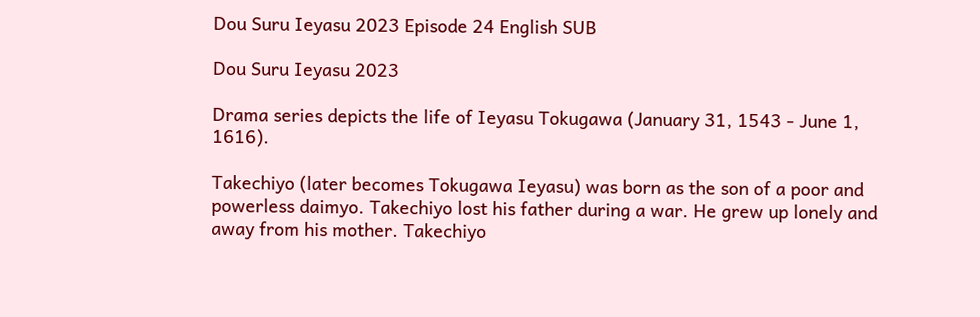Dou Suru Ieyasu 2023 Episode 24 English SUB

Dou Suru Ieyasu 2023

Drama series depicts the life of Ieyasu Tokugawa (January 31, 1543 - June 1, 1616).

Takechiyo (later becomes Tokugawa Ieyasu) was born as the son of a poor and powerless daimyo. Takechiyo lost his father during a war. He grew up lonely and away from his mother. Takechiyo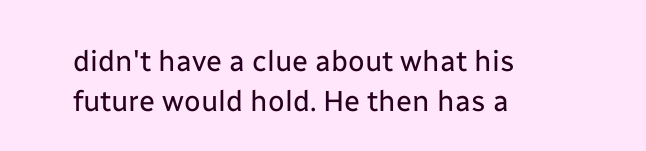didn't have a clue about what his future would hold. He then has a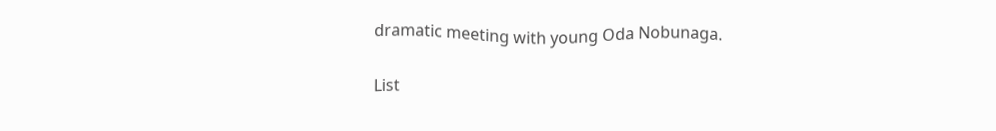dramatic meeting with young Oda Nobunaga.

List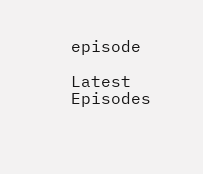episode

Latest Episodes